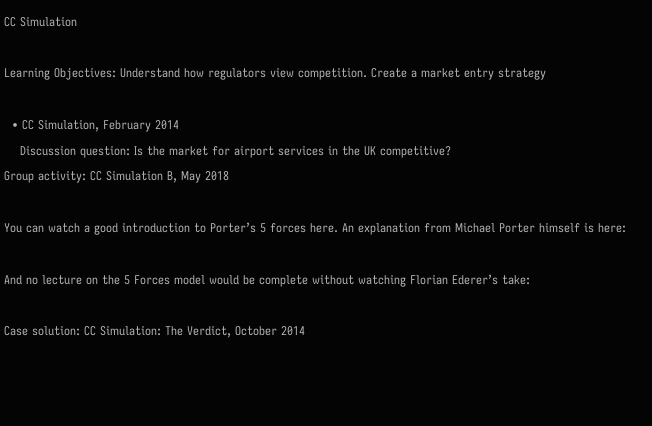CC Simulation

Learning Objectives: Understand how regulators view competition. Create a market entry strategy

  • CC Simulation, February 2014
    Discussion question: Is the market for airport services in the UK competitive?
Group activity: CC Simulation B, May 2018

You can watch a good introduction to Porter’s 5 forces here. An explanation from Michael Porter himself is here:

And no lecture on the 5 Forces model would be complete without watching Florian Ederer’s take:

Case solution: CC Simulation: The Verdict, October 2014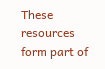These resources form part of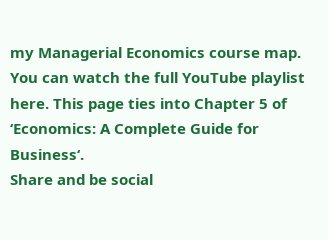my Managerial Economics course map. You can watch the full YouTube playlist here. This page ties into Chapter 5 of ‘Economics: A Complete Guide for Business‘.
Share and be social